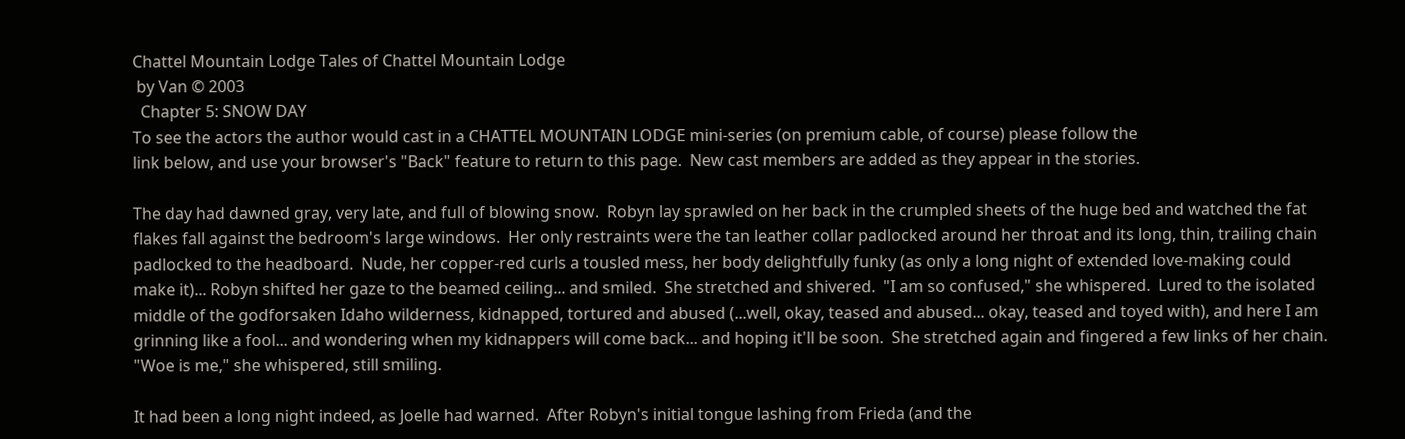Chattel Mountain Lodge Tales of Chattel Mountain Lodge
 by Van © 2003
  Chapter 5: SNOW DAY
To see the actors the author would cast in a CHATTEL MOUNTAIN LODGE mini-series (on premium cable, of course) please follow the
link below, and use your browser's "Back" feature to return to this page.  New cast members are added as they appear in the stories.

The day had dawned gray, very late, and full of blowing snow.  Robyn lay sprawled on her back in the crumpled sheets of the huge bed and watched the fat flakes fall against the bedroom's large windows.  Her only restraints were the tan leather collar padlocked around her throat and its long, thin, trailing chain padlocked to the headboard.  Nude, her copper-red curls a tousled mess, her body delightfully funky (as only a long night of extended love-making could make it)... Robyn shifted her gaze to the beamed ceiling... and smiled.  She stretched and shivered.  "I am so confused," she whispered.  Lured to the isolated middle of the godforsaken Idaho wilderness, kidnapped, tortured and abused (...well, okay, teased and abused... okay, teased and toyed with), and here I am grinning like a fool... and wondering when my kidnappers will come back... and hoping it'll be soon.  She stretched again and fingered a few links of her chain.  "Woe is me," she whispered, still smiling.

It had been a long night indeed, as Joelle had warned.  After Robyn's initial tongue lashing from Frieda (and the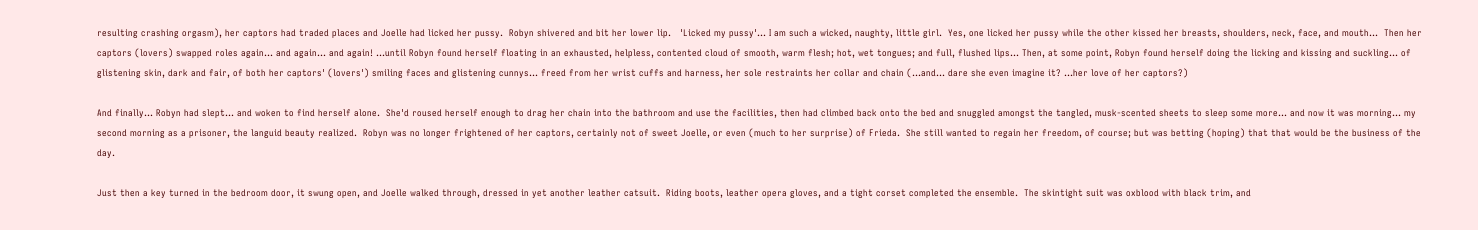resulting crashing orgasm), her captors had traded places and Joelle had licked her pussy.  Robyn shivered and bit her lower lip.   'Licked my pussy'... I am such a wicked, naughty, little girl.  Yes, one licked her pussy while the other kissed her breasts, shoulders, neck, face, and mouth...  Then her captors (lovers) swapped roles again... and again... and again! ...until Robyn found herself floating in an exhausted, helpless, contented cloud of smooth, warm flesh; hot, wet tongues; and full, flushed lips... Then, at some point, Robyn found herself doing the licking and kissing and suckling... of glistening skin, dark and fair, of both her captors' (lovers') smiling faces and glistening cunnys... freed from her wrist cuffs and harness, her sole restraints her collar and chain (...and... dare she even imagine it? ...her love of her captors?)

And finally... Robyn had slept... and woken to find herself alone.  She'd roused herself enough to drag her chain into the bathroom and use the facilities, then had climbed back onto the bed and snuggled amongst the tangled, musk-scented sheets to sleep some more... and now it was morning... my second morning as a prisoner, the languid beauty realized.  Robyn was no longer frightened of her captors, certainly not of sweet Joelle, or even (much to her surprise) of Frieda.  She still wanted to regain her freedom, of course; but was betting (hoping) that that would be the business of the day.

Just then a key turned in the bedroom door, it swung open, and Joelle walked through, dressed in yet another leather catsuit.  Riding boots, leather opera gloves, and a tight corset completed the ensemble.  The skintight suit was oxblood with black trim, and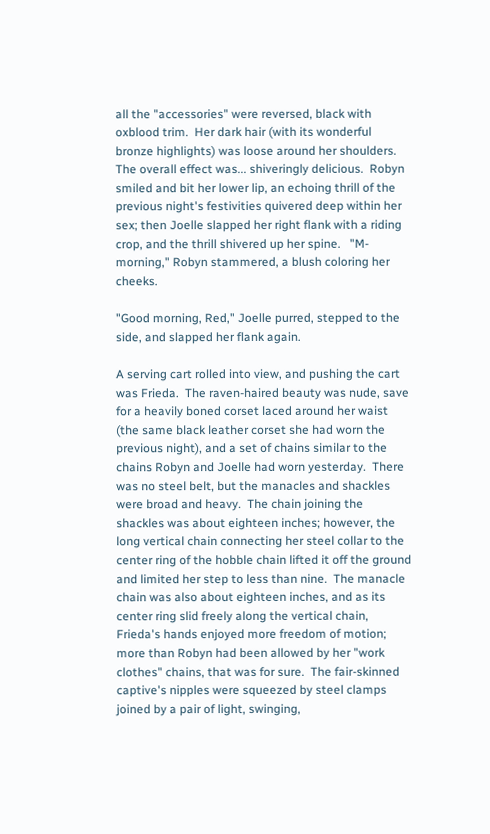all the "accessories" were reversed, black with oxblood trim.  Her dark hair (with its wonderful bronze highlights) was loose around her shoulders.  The overall effect was... shiveringly delicious.  Robyn smiled and bit her lower lip, an echoing thrill of the previous night's festivities quivered deep within her sex; then Joelle slapped her right flank with a riding crop, and the thrill shivered up her spine.   "M-morning," Robyn stammered, a blush coloring her cheeks.

"Good morning, Red," Joelle purred, stepped to the side, and slapped her flank again.

A serving cart rolled into view, and pushing the cart was Frieda.  The raven-haired beauty was nude, save for a heavily boned corset laced around her waist (the same black leather corset she had worn the previous night), and a set of chains similar to the chains Robyn and Joelle had worn yesterday.  There was no steel belt, but the manacles and shackles were broad and heavy.  The chain joining the shackles was about eighteen inches; however, the long vertical chain connecting her steel collar to the center ring of the hobble chain lifted it off the ground and limited her step to less than nine.  The manacle chain was also about eighteen inches, and as its center ring slid freely along the vertical chain, Frieda's hands enjoyed more freedom of motion; more than Robyn had been allowed by her "work clothes" chains, that was for sure.  The fair-skinned captive's nipples were squeezed by steel clamps joined by a pair of light, swinging,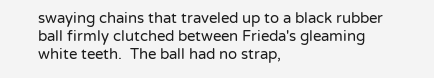swaying chains that traveled up to a black rubber ball firmly clutched between Frieda's gleaming white teeth.  The ball had no strap,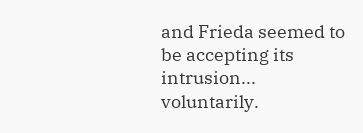and Frieda seemed to be accepting its intrusion... voluntarily.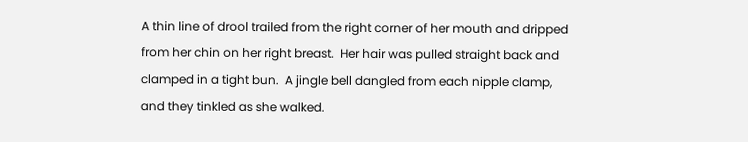A thin line of drool trailed from the right corner of her mouth and dripped from her chin on her right breast.  Her hair was pulled straight back and clamped in a tight bun.  A jingle bell dangled from each nipple clamp, and they tinkled as she walked.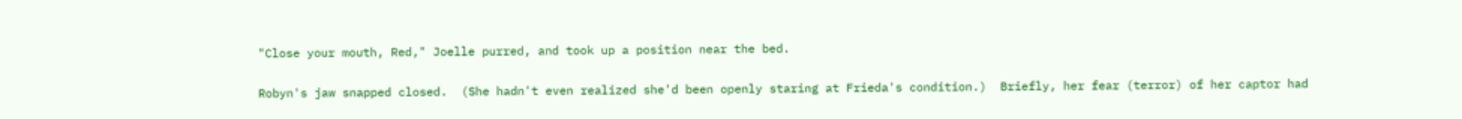"Close your mouth, Red," Joelle purred, and took up a position near the bed.

Robyn's jaw snapped closed.  (She hadn't even realized she'd been openly staring at Frieda's condition.)  Briefly, her fear (terror) of her captor had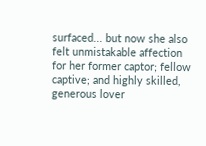surfaced... but now she also felt unmistakable affection for her former captor; fellow captive; and highly skilled, generous lover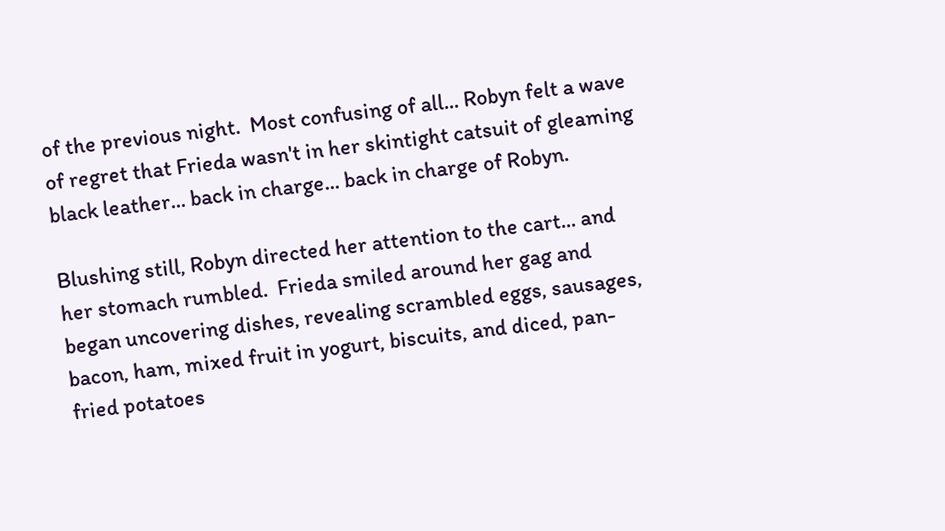of the previous night.  Most confusing of all... Robyn felt a wave of regret that Frieda wasn't in her skintight catsuit of gleaming black leather... back in charge... back in charge of Robyn.

Blushing still, Robyn directed her attention to the cart... and her stomach rumbled.  Frieda smiled around her gag and began uncovering dishes, revealing scrambled eggs, sausages, bacon, ham, mixed fruit in yogurt, biscuits, and diced, pan-fried potatoes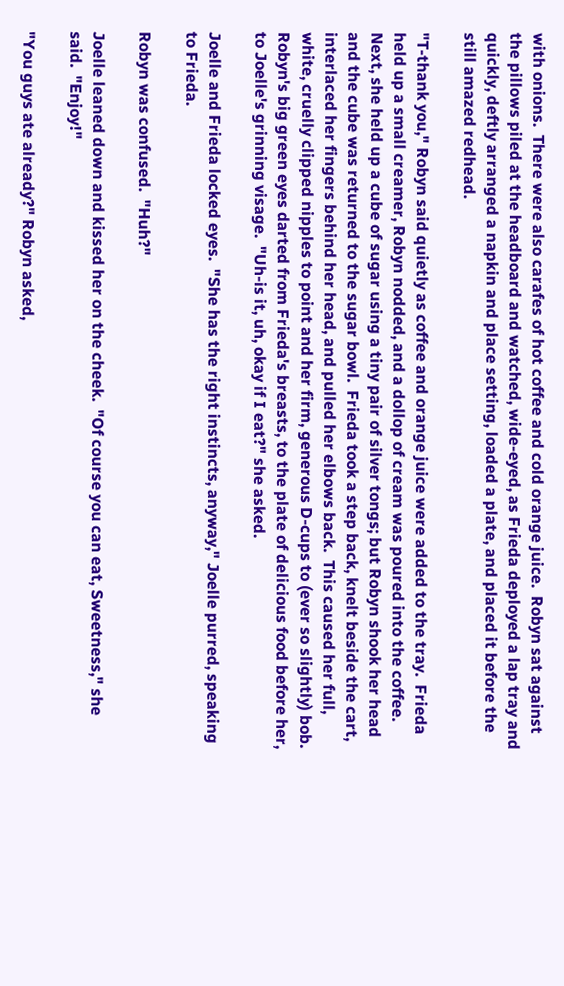with onions.  There were also carafes of hot coffee and cold orange juice.  Robyn sat against the pillows piled at the headboard and watched, wide-eyed, as Frieda deployed a lap tray and quickly, deftly arranged a napkin and place setting, loaded a plate, and placed it before the still amazed redhead.

"T-thank you," Robyn said quietly as coffee and orange juice were added to the tray.  Frieda held up a small creamer, Robyn nodded, and a dollop of cream was poured into the coffee.  Next, she held up a cube of sugar using a tiny pair of silver tongs; but Robyn shook her head and the cube was returned to the sugar bowl.  Frieda took a step back, knelt beside the cart, interlaced her fingers behind her head, and pulled her elbows back.  This caused her full, white, cruelly clipped nipples to point and her firm, generous D-cups to (ever so slightly) bob.  Robyn's big green eyes darted from Frieda's breasts, to the plate of delicious food before her, to Joelle's grinning visage.  "Uh-is it, uh, okay if I eat?" she asked.

Joelle and Frieda locked eyes.  "She has the right instincts, anyway," Joelle purred, speaking to Frieda.

Robyn was confused.  "Huh?"

Joelle leaned down and kissed her on the cheek.  "Of course you can eat, Sweetness," she said.  "Enjoy!"

"You guys ate already?" Robyn asked,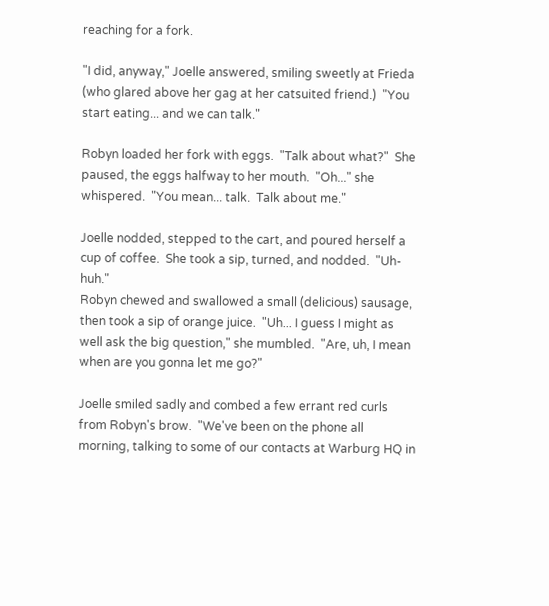reaching for a fork.

"I did, anyway," Joelle answered, smiling sweetly at Frieda (who glared above her gag at her catsuited friend.)  "You start eating... and we can talk."

Robyn loaded her fork with eggs.  "Talk about what?"  She paused, the eggs halfway to her mouth.  "Oh..." she whispered.  "You mean... talk.  Talk about me."

Joelle nodded, stepped to the cart, and poured herself a cup of coffee.  She took a sip, turned, and nodded.  "Uh-huh."
Robyn chewed and swallowed a small (delicious) sausage, then took a sip of orange juice.  "Uh... I guess I might as well ask the big question," she mumbled.  "Are, uh, I mean when are you gonna let me go?"

Joelle smiled sadly and combed a few errant red curls from Robyn's brow.  "We've been on the phone all morning, talking to some of our contacts at Warburg HQ in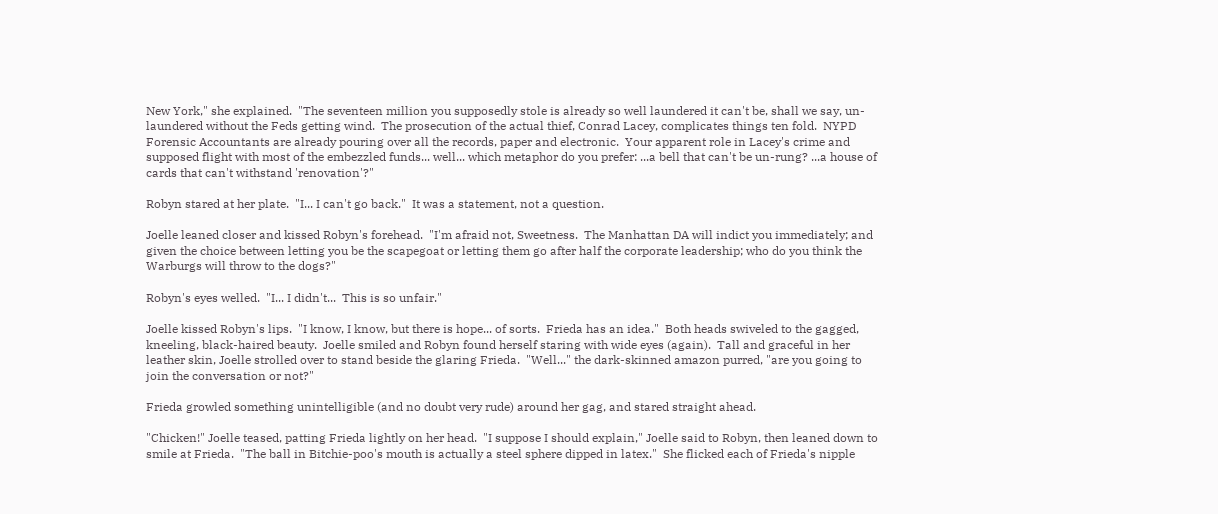New York," she explained.  "The seventeen million you supposedly stole is already so well laundered it can't be, shall we say, un-laundered without the Feds getting wind.  The prosecution of the actual thief, Conrad Lacey, complicates things ten fold.  NYPD Forensic Accountants are already pouring over all the records, paper and electronic.  Your apparent role in Lacey's crime and supposed flight with most of the embezzled funds... well... which metaphor do you prefer: ...a bell that can't be un-rung? ...a house of cards that can't withstand 'renovation'?"

Robyn stared at her plate.  "I... I can't go back."  It was a statement, not a question.

Joelle leaned closer and kissed Robyn's forehead.  "I'm afraid not, Sweetness.  The Manhattan DA will indict you immediately; and given the choice between letting you be the scapegoat or letting them go after half the corporate leadership; who do you think the Warburgs will throw to the dogs?"

Robyn's eyes welled.  "I... I didn't...  This is so unfair."

Joelle kissed Robyn's lips.  "I know, I know, but there is hope... of sorts.  Frieda has an idea."  Both heads swiveled to the gagged, kneeling, black-haired beauty.  Joelle smiled and Robyn found herself staring with wide eyes (again).  Tall and graceful in her leather skin, Joelle strolled over to stand beside the glaring Frieda.  "Well..." the dark-skinned amazon purred, "are you going to join the conversation or not?"

Frieda growled something unintelligible (and no doubt very rude) around her gag, and stared straight ahead.

"Chicken!" Joelle teased, patting Frieda lightly on her head.  "I suppose I should explain," Joelle said to Robyn, then leaned down to smile at Frieda.  "The ball in Bitchie-poo's mouth is actually a steel sphere dipped in latex."  She flicked each of Frieda's nipple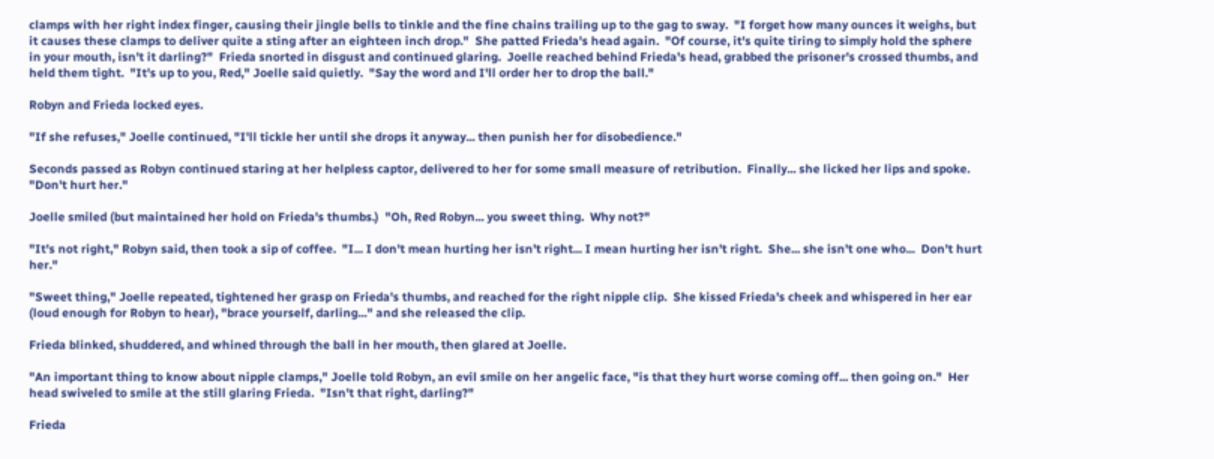clamps with her right index finger, causing their jingle bells to tinkle and the fine chains trailing up to the gag to sway.  "I forget how many ounces it weighs, but it causes these clamps to deliver quite a sting after an eighteen inch drop."  She patted Frieda's head again.  "Of course, it's quite tiring to simply hold the sphere in your mouth, isn't it darling?"  Frieda snorted in disgust and continued glaring.  Joelle reached behind Frieda's head, grabbed the prisoner's crossed thumbs, and held them tight.  "It's up to you, Red," Joelle said quietly.  "Say the word and I'll order her to drop the ball."

Robyn and Frieda locked eyes.

"If she refuses," Joelle continued, "I'll tickle her until she drops it anyway... then punish her for disobedience."

Seconds passed as Robyn continued staring at her helpless captor, delivered to her for some small measure of retribution.  Finally... she licked her lips and spoke.  "Don't hurt her."

Joelle smiled (but maintained her hold on Frieda's thumbs.)  "Oh, Red Robyn... you sweet thing.  Why not?"

"It's not right," Robyn said, then took a sip of coffee.  "I... I don't mean hurting her isn't right... I mean hurting her isn't right.  She... she isn't one who...  Don't hurt her."

"Sweet thing," Joelle repeated, tightened her grasp on Frieda's thumbs, and reached for the right nipple clip.  She kissed Frieda's cheek and whispered in her ear (loud enough for Robyn to hear), "brace yourself, darling..." and she released the clip.

Frieda blinked, shuddered, and whined through the ball in her mouth, then glared at Joelle.

"An important thing to know about nipple clamps," Joelle told Robyn, an evil smile on her angelic face, "is that they hurt worse coming off... then going on."  Her head swiveled to smile at the still glaring Frieda.  "Isn't that right, darling?"

Frieda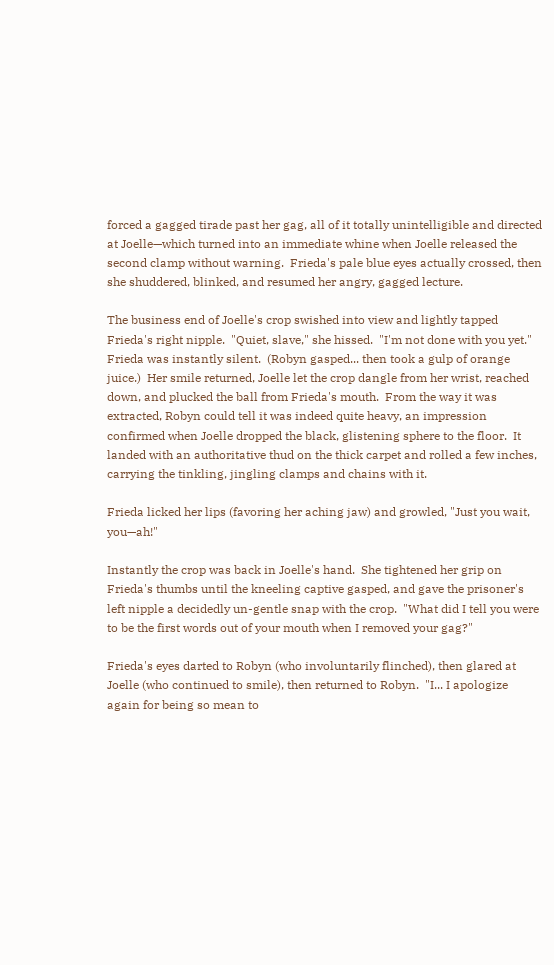forced a gagged tirade past her gag, all of it totally unintelligible and directed at Joelle—which turned into an immediate whine when Joelle released the second clamp without warning.  Frieda's pale blue eyes actually crossed, then she shuddered, blinked, and resumed her angry, gagged lecture.

The business end of Joelle's crop swished into view and lightly tapped Frieda's right nipple.  "Quiet, slave," she hissed.  "I'm not done with you yet."  Frieda was instantly silent.  (Robyn gasped... then took a gulp of orange juice.)  Her smile returned, Joelle let the crop dangle from her wrist, reached down, and plucked the ball from Frieda's mouth.  From the way it was extracted, Robyn could tell it was indeed quite heavy, an impression confirmed when Joelle dropped the black, glistening sphere to the floor.  It landed with an authoritative thud on the thick carpet and rolled a few inches, carrying the tinkling, jingling clamps and chains with it.

Frieda licked her lips (favoring her aching jaw) and growled, "Just you wait, you—ah!"

Instantly the crop was back in Joelle's hand.  She tightened her grip on Frieda's thumbs until the kneeling captive gasped, and gave the prisoner's left nipple a decidedly un-gentle snap with the crop.  "What did I tell you were to be the first words out of your mouth when I removed your gag?"

Frieda's eyes darted to Robyn (who involuntarily flinched), then glared at Joelle (who continued to smile), then returned to Robyn.  "I... I apologize again for being so mean to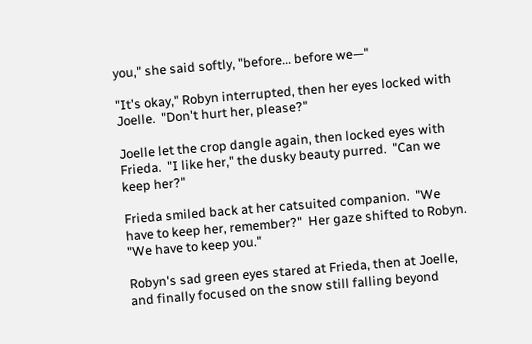you," she said softly, "before... before we—"

"It's okay," Robyn interrupted, then her eyes locked with Joelle.  "Don't hurt her, please?"

Joelle let the crop dangle again, then locked eyes with Frieda.  "I like her," the dusky beauty purred.  "Can we keep her?"

Frieda smiled back at her catsuited companion.  "We have to keep her, remember?"  Her gaze shifted to Robyn.  "We have to keep you."

Robyn's sad green eyes stared at Frieda, then at Joelle, and finally focused on the snow still falling beyond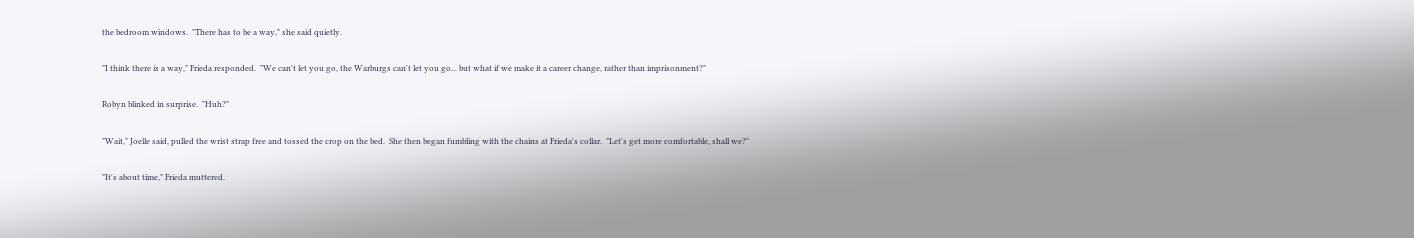the bedroom windows.  "There has to be a way," she said quietly.

"I think there is a way," Frieda responded.  "We can't let you go, the Warburgs can't let you go... but what if we make it a career change, rather than imprisonment?"

Robyn blinked in surprise.  "Huh?"

"Wait," Joelle said, pulled the wrist strap free and tossed the crop on the bed.  She then began fumbling with the chains at Frieda's collar.  "Let's get more comfortable, shall we?"

"It's about time," Frieda muttered.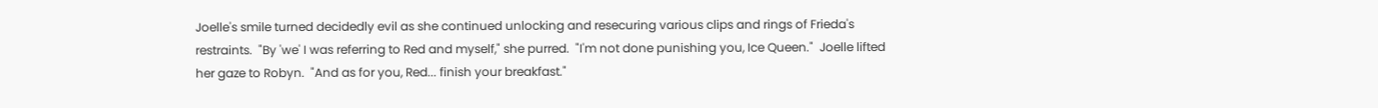Joelle's smile turned decidedly evil as she continued unlocking and resecuring various clips and rings of Frieda's restraints.  "By 'we' I was referring to Red and myself," she purred.  "I'm not done punishing you, Ice Queen."  Joelle lifted her gaze to Robyn.  "And as for you, Red... finish your breakfast."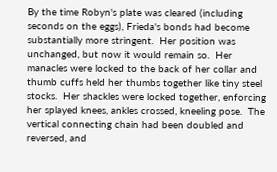By the time Robyn's plate was cleared (including seconds on the eggs), Frieda's bonds had become substantially more stringent.  Her position was unchanged, but now it would remain so.  Her manacles were locked to the back of her collar and thumb cuffs held her thumbs together like tiny steel stocks.  Her shackles were locked together, enforcing her splayed knees, ankles crossed, kneeling pose.  The vertical connecting chain had been doubled and reversed, and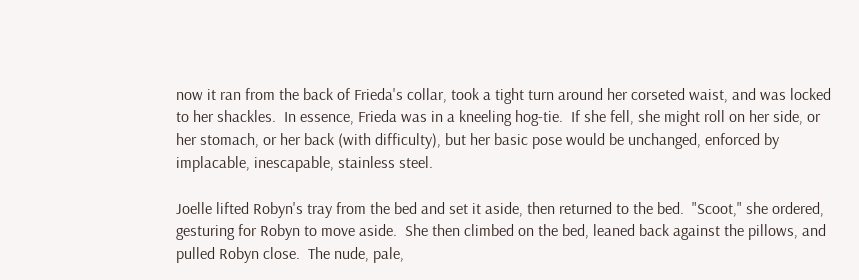now it ran from the back of Frieda's collar, took a tight turn around her corseted waist, and was locked to her shackles.  In essence, Frieda was in a kneeling hog-tie.  If she fell, she might roll on her side, or her stomach, or her back (with difficulty), but her basic pose would be unchanged, enforced by implacable, inescapable, stainless steel.

Joelle lifted Robyn's tray from the bed and set it aside, then returned to the bed.  "Scoot," she ordered, gesturing for Robyn to move aside.  She then climbed on the bed, leaned back against the pillows, and pulled Robyn close.  The nude, pale,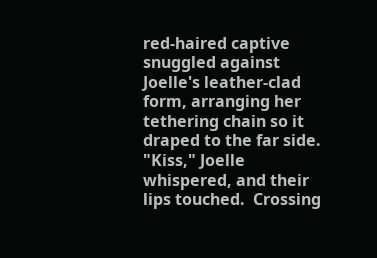red-haired captive snuggled against Joelle's leather-clad form, arranging her tethering chain so it draped to the far side.  "Kiss," Joelle whispered, and their lips touched.  Crossing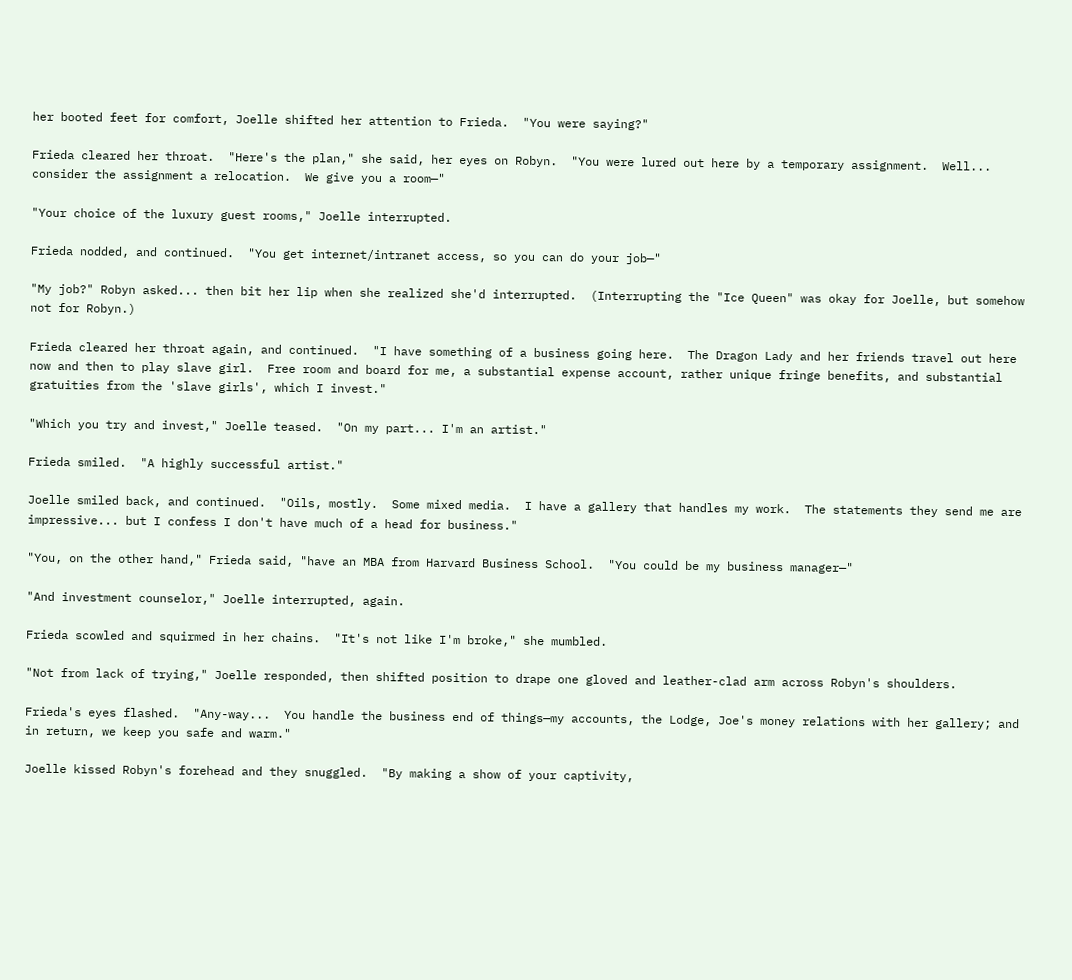her booted feet for comfort, Joelle shifted her attention to Frieda.  "You were saying?"

Frieda cleared her throat.  "Here's the plan," she said, her eyes on Robyn.  "You were lured out here by a temporary assignment.  Well... consider the assignment a relocation.  We give you a room—"

"Your choice of the luxury guest rooms," Joelle interrupted.

Frieda nodded, and continued.  "You get internet/intranet access, so you can do your job—"

"My job?" Robyn asked... then bit her lip when she realized she'd interrupted.  (Interrupting the "Ice Queen" was okay for Joelle, but somehow not for Robyn.)

Frieda cleared her throat again, and continued.  "I have something of a business going here.  The Dragon Lady and her friends travel out here now and then to play slave girl.  Free room and board for me, a substantial expense account, rather unique fringe benefits, and substantial gratuities from the 'slave girls', which I invest."

"Which you try and invest," Joelle teased.  "On my part... I'm an artist."

Frieda smiled.  "A highly successful artist."

Joelle smiled back, and continued.  "Oils, mostly.  Some mixed media.  I have a gallery that handles my work.  The statements they send me are impressive... but I confess I don't have much of a head for business."

"You, on the other hand," Frieda said, "have an MBA from Harvard Business School.  "You could be my business manager—"

"And investment counselor," Joelle interrupted, again.

Frieda scowled and squirmed in her chains.  "It's not like I'm broke," she mumbled.

"Not from lack of trying," Joelle responded, then shifted position to drape one gloved and leather-clad arm across Robyn's shoulders.

Frieda's eyes flashed.  "Any-way...  You handle the business end of things—my accounts, the Lodge, Joe's money relations with her gallery; and in return, we keep you safe and warm."

Joelle kissed Robyn's forehead and they snuggled.  "By making a show of your captivity,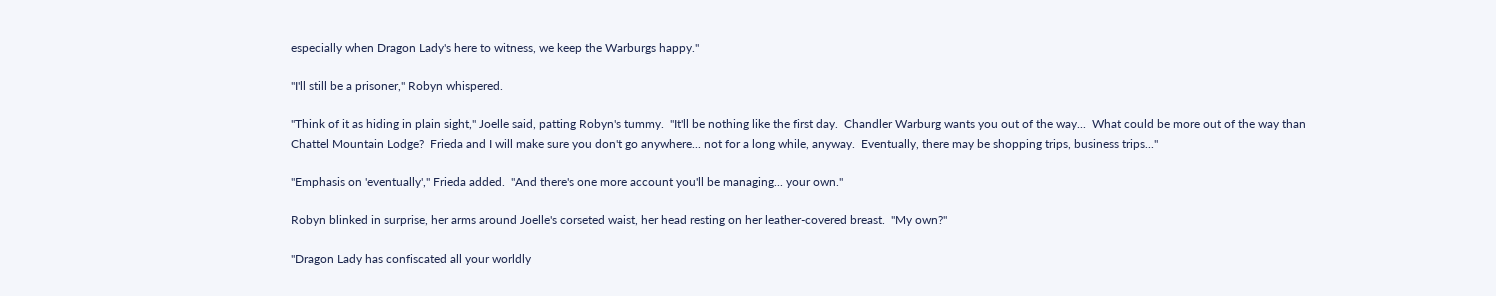especially when Dragon Lady's here to witness, we keep the Warburgs happy."

"I'll still be a prisoner," Robyn whispered.

"Think of it as hiding in plain sight," Joelle said, patting Robyn's tummy.  "It'll be nothing like the first day.  Chandler Warburg wants you out of the way...  What could be more out of the way than Chattel Mountain Lodge?  Frieda and I will make sure you don't go anywhere... not for a long while, anyway.  Eventually, there may be shopping trips, business trips..."

"Emphasis on 'eventually'," Frieda added.  "And there's one more account you'll be managing... your own."

Robyn blinked in surprise, her arms around Joelle's corseted waist, her head resting on her leather-covered breast.  "My own?"

"Dragon Lady has confiscated all your worldly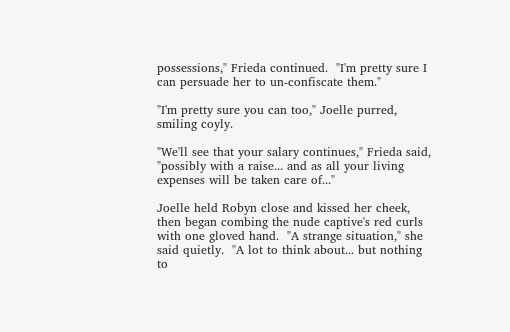possessions," Frieda continued.  "I'm pretty sure I can persuade her to un-confiscate them."

"I'm pretty sure you can too," Joelle purred, smiling coyly.

"We'll see that your salary continues," Frieda said, "possibly with a raise... and as all your living expenses will be taken care of..."

Joelle held Robyn close and kissed her cheek, then began combing the nude captive's red curls with one gloved hand.  "A strange situation," she said quietly.  "A lot to think about... but nothing to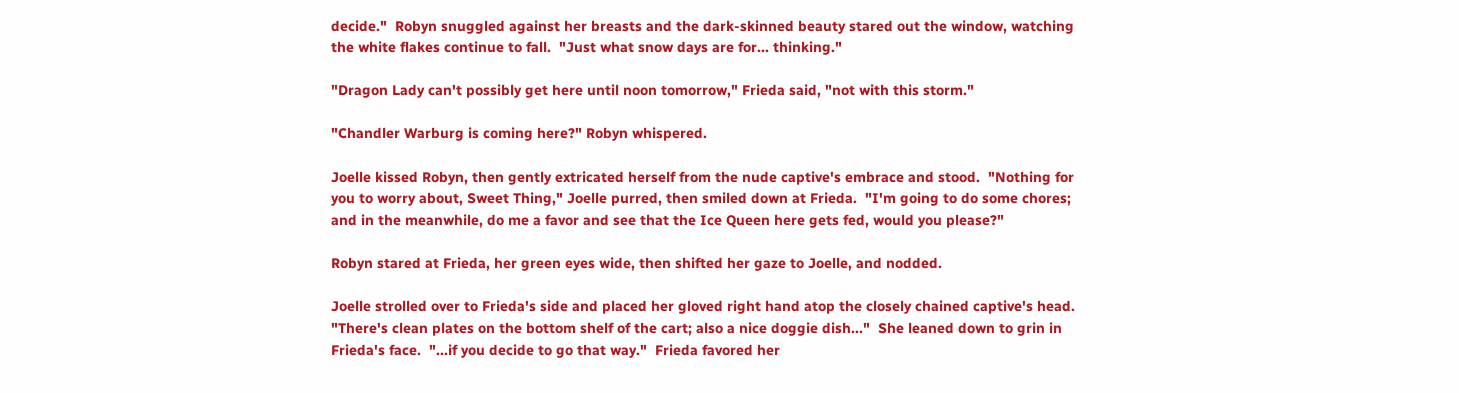decide."  Robyn snuggled against her breasts and the dark-skinned beauty stared out the window, watching the white flakes continue to fall.  "Just what snow days are for... thinking."

"Dragon Lady can't possibly get here until noon tomorrow," Frieda said, "not with this storm."

"Chandler Warburg is coming here?" Robyn whispered.

Joelle kissed Robyn, then gently extricated herself from the nude captive's embrace and stood.  "Nothing for you to worry about, Sweet Thing," Joelle purred, then smiled down at Frieda.  "I'm going to do some chores; and in the meanwhile, do me a favor and see that the Ice Queen here gets fed, would you please?"

Robyn stared at Frieda, her green eyes wide, then shifted her gaze to Joelle, and nodded.

Joelle strolled over to Frieda's side and placed her gloved right hand atop the closely chained captive's head.  "There's clean plates on the bottom shelf of the cart; also a nice doggie dish..."  She leaned down to grin in Frieda's face.  "...if you decide to go that way."  Frieda favored her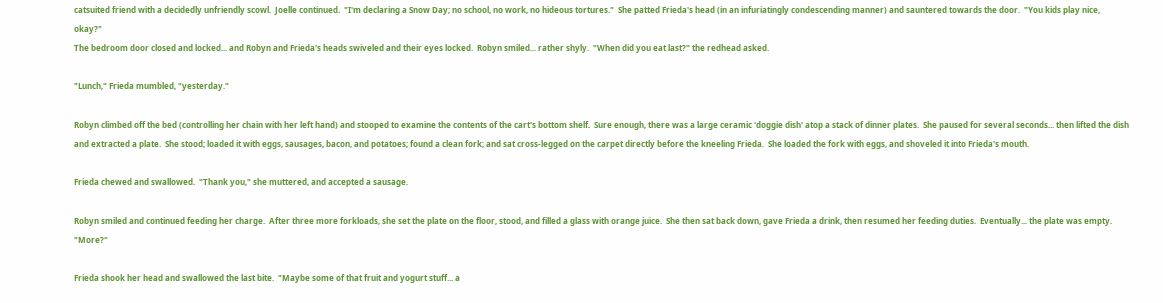catsuited friend with a decidedly unfriendly scowl.  Joelle continued.  "I'm declaring a Snow Day; no school, no work, no hideous tortures."  She patted Frieda's head (in an infuriatingly condescending manner) and sauntered towards the door.  "You kids play nice, okay?"
The bedroom door closed and locked... and Robyn and Frieda's heads swiveled and their eyes locked.  Robyn smiled... rather shyly.  "When did you eat last?" the redhead asked.

"Lunch," Frieda mumbled, "yesterday."

Robyn climbed off the bed (controlling her chain with her left hand) and stooped to examine the contents of the cart's bottom shelf.  Sure enough, there was a large ceramic 'doggie dish' atop a stack of dinner plates.  She paused for several seconds... then lifted the dish and extracted a plate.  She stood; loaded it with eggs, sausages, bacon, and potatoes; found a clean fork; and sat cross-legged on the carpet directly before the kneeling Frieda.  She loaded the fork with eggs, and shoveled it into Frieda's mouth.

Frieda chewed and swallowed.  "Thank you," she muttered, and accepted a sausage.

Robyn smiled and continued feeding her charge.  After three more forkloads, she set the plate on the floor, stood, and filled a glass with orange juice.  She then sat back down, gave Frieda a drink, then resumed her feeding duties.  Eventually... the plate was empty.  "More?"

Frieda shook her head and swallowed the last bite.  "Maybe some of that fruit and yogurt stuff... a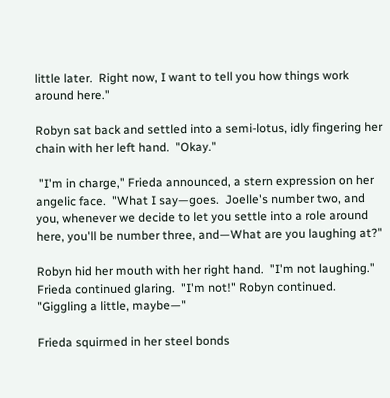little later.  Right now, I want to tell you how things work around here."

Robyn sat back and settled into a semi-lotus, idly fingering her chain with her left hand.  "Okay."

 "I'm in charge," Frieda announced, a stern expression on her angelic face.  "What I say—goes.  Joelle's number two, and you, whenever we decide to let you settle into a role around here, you'll be number three, and—What are you laughing at?"

Robyn hid her mouth with her right hand.  "I'm not laughing."  Frieda continued glaring.  "I'm not!" Robyn continued.  "Giggling a little, maybe—"

Frieda squirmed in her steel bonds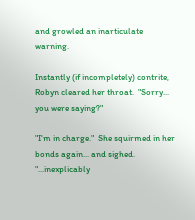and growled an inarticulate warning.

Instantly (if incompletely) contrite, Robyn cleared her throat.  "Sorry... you were saying?"

"I'm in charge."  She squirmed in her bonds again... and sighed.  "...inexplicably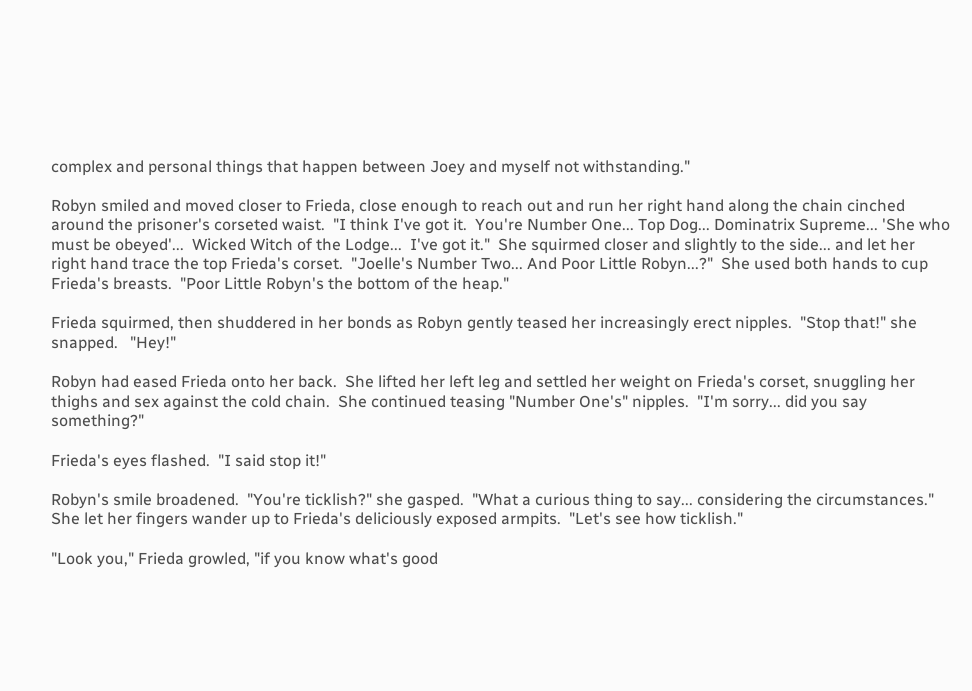complex and personal things that happen between Joey and myself not withstanding."

Robyn smiled and moved closer to Frieda, close enough to reach out and run her right hand along the chain cinched around the prisoner's corseted waist.  "I think I've got it.  You're Number One... Top Dog... Dominatrix Supreme... 'She who must be obeyed'...  Wicked Witch of the Lodge...  I've got it."  She squirmed closer and slightly to the side... and let her right hand trace the top Frieda's corset.  "Joelle's Number Two... And Poor Little Robyn...?"  She used both hands to cup Frieda's breasts.  "Poor Little Robyn's the bottom of the heap."

Frieda squirmed, then shuddered in her bonds as Robyn gently teased her increasingly erect nipples.  "Stop that!" she snapped.   "Hey!"

Robyn had eased Frieda onto her back.  She lifted her left leg and settled her weight on Frieda's corset, snuggling her thighs and sex against the cold chain.  She continued teasing "Number One's" nipples.  "I'm sorry... did you say something?"

Frieda's eyes flashed.  "I said stop it!"

Robyn's smile broadened.  "You're ticklish?" she gasped.  "What a curious thing to say... considering the circumstances."  She let her fingers wander up to Frieda's deliciously exposed armpits.  "Let's see how ticklish."

"Look you," Frieda growled, "if you know what's good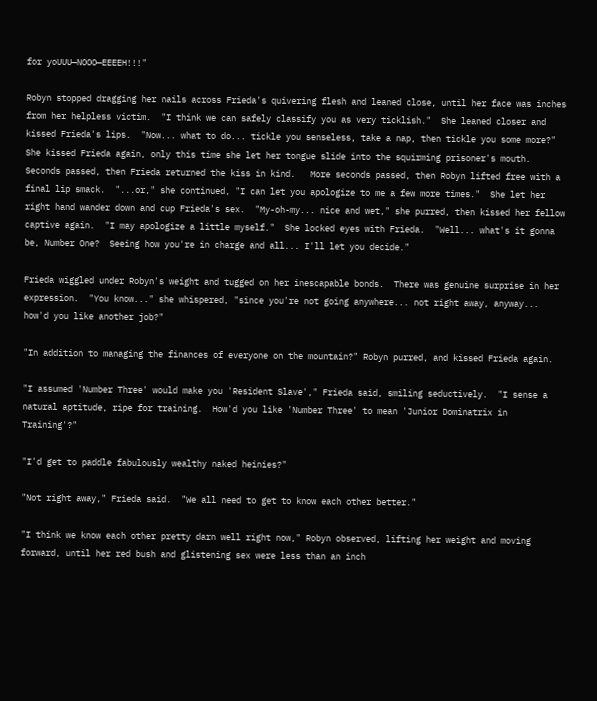for yoUUU—NOOO—EEEEH!!!"

Robyn stopped dragging her nails across Frieda's quivering flesh and leaned close, until her face was inches from her helpless victim.  "I think we can safely classify you as very ticklish."  She leaned closer and kissed Frieda's lips.  "Now... what to do... tickle you senseless, take a nap, then tickle you some more?"  She kissed Frieda again, only this time she let her tongue slide into the squirming prisoner's mouth.  Seconds passed, then Frieda returned the kiss in kind.   More seconds passed, then Robyn lifted free with a final lip smack.  "...or," she continued, "I can let you apologize to me a few more times."  She let her right hand wander down and cup Frieda's sex.  "My-oh-my... nice and wet," she purred, then kissed her fellow captive again.  "I may apologize a little myself."  She locked eyes with Frieda.  "Well... what's it gonna be, Number One?  Seeing how you're in charge and all... I'll let you decide."

Frieda wiggled under Robyn's weight and tugged on her inescapable bonds.  There was genuine surprise in her expression.  "You know..." she whispered, "since you're not going anywhere... not right away, anyway... how'd you like another job?"

"In addition to managing the finances of everyone on the mountain?" Robyn purred, and kissed Frieda again.

"I assumed 'Number Three' would make you 'Resident Slave'," Frieda said, smiling seductively.  "I sense a natural aptitude, ripe for training.  How'd you like 'Number Three' to mean 'Junior Dominatrix in Training'?"

"I'd get to paddle fabulously wealthy naked heinies?"

"Not right away," Frieda said.  "We all need to get to know each other better."

"I think we know each other pretty darn well right now," Robyn observed, lifting her weight and moving forward, until her red bush and glistening sex were less than an inch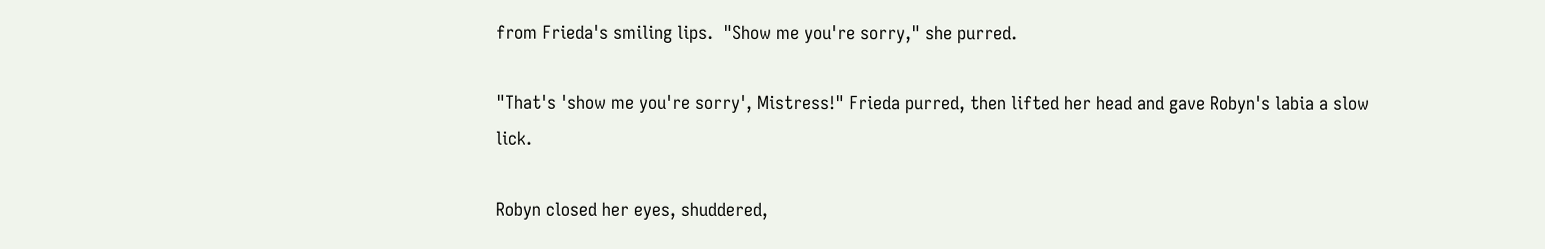from Frieda's smiling lips.  "Show me you're sorry," she purred.

"That's 'show me you're sorry', Mistress!" Frieda purred, then lifted her head and gave Robyn's labia a slow lick.

Robyn closed her eyes, shuddered,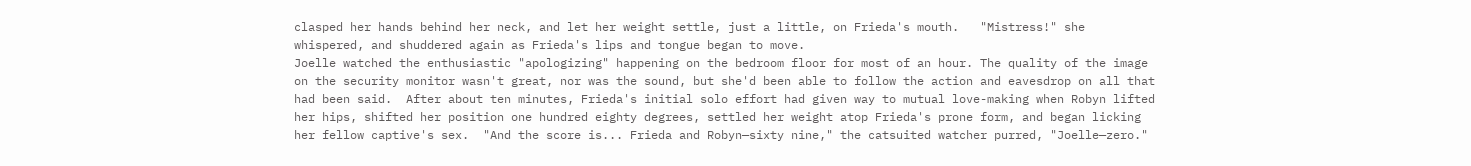clasped her hands behind her neck, and let her weight settle, just a little, on Frieda's mouth.   "Mistress!" she whispered, and shuddered again as Frieda's lips and tongue began to move.
Joelle watched the enthusiastic "apologizing" happening on the bedroom floor for most of an hour. The quality of the image on the security monitor wasn't great, nor was the sound, but she'd been able to follow the action and eavesdrop on all that had been said.  After about ten minutes, Frieda's initial solo effort had given way to mutual love-making when Robyn lifted her hips, shifted her position one hundred eighty degrees, settled her weight atop Frieda's prone form, and began licking her fellow captive's sex.  "And the score is... Frieda and Robyn—sixty nine," the catsuited watcher purred, "Joelle—zero."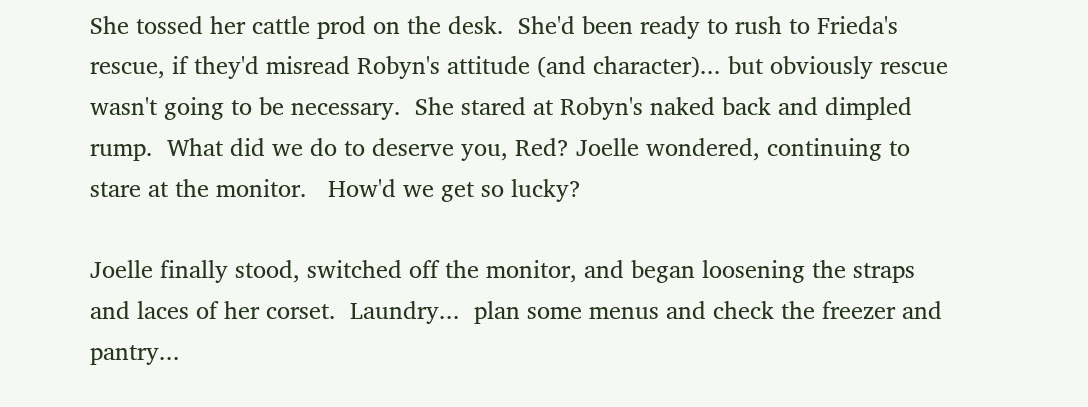She tossed her cattle prod on the desk.  She'd been ready to rush to Frieda's rescue, if they'd misread Robyn's attitude (and character)... but obviously rescue wasn't going to be necessary.  She stared at Robyn's naked back and dimpled rump.  What did we do to deserve you, Red? Joelle wondered, continuing to stare at the monitor.   How'd we get so lucky?

Joelle finally stood, switched off the monitor, and began loosening the straps and laces of her corset.  Laundry...  plan some menus and check the freezer and pantry...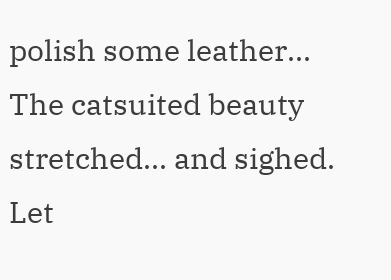polish some leather...  The catsuited beauty stretched... and sighed.  Let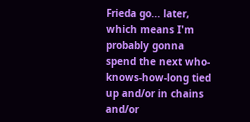Frieda go... later, which means I'm probably gonna spend the next who-knows-how-long tied up and/or in chains and/or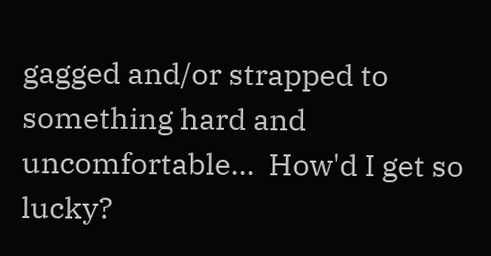gagged and/or strapped to something hard and uncomfortable...  How'd I get so lucky?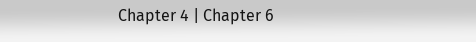Chapter 4 | Chapter 6